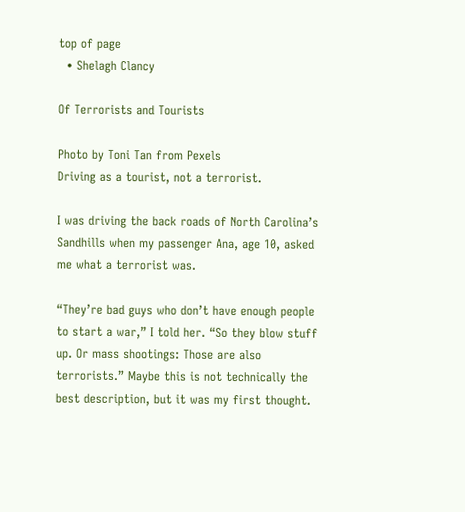top of page
  • Shelagh Clancy

Of Terrorists and Tourists

Photo by Toni Tan from Pexels
Driving as a tourist, not a terrorist.

I was driving the back roads of North Carolina’s Sandhills when my passenger Ana, age 10, asked me what a terrorist was.

“They’re bad guys who don’t have enough people to start a war,” I told her. “So they blow stuff up. Or mass shootings: Those are also terrorists.” Maybe this is not technically the best description, but it was my first thought.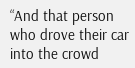“And that person who drove their car into the crowd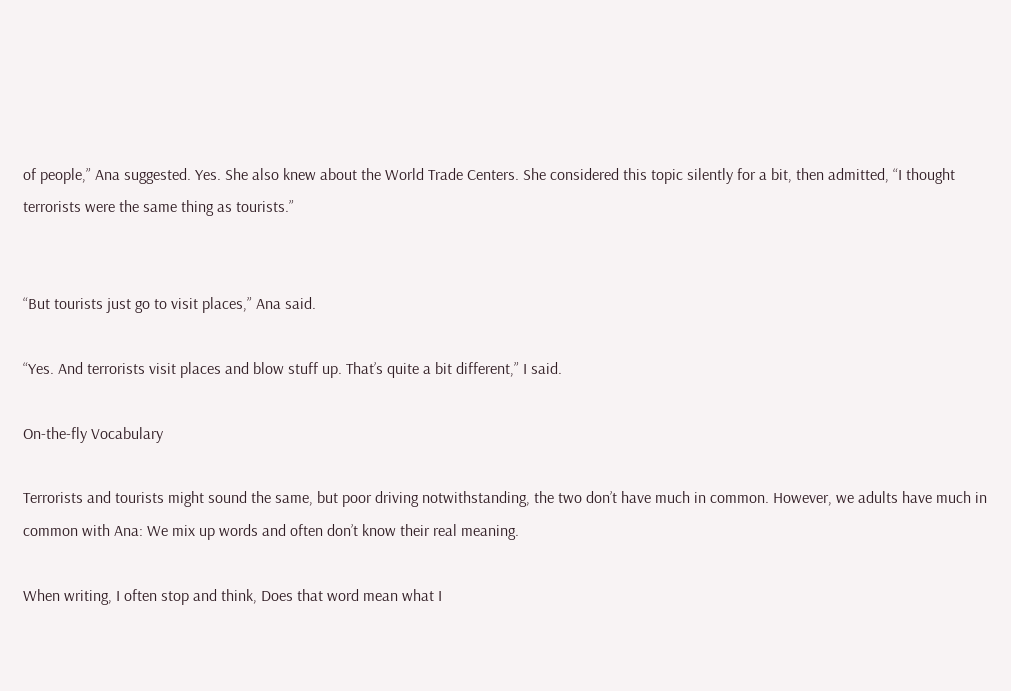of people,” Ana suggested. Yes. She also knew about the World Trade Centers. She considered this topic silently for a bit, then admitted, “I thought terrorists were the same thing as tourists.”


“But tourists just go to visit places,” Ana said.

“Yes. And terrorists visit places and blow stuff up. That’s quite a bit different,” I said.

On-the-fly Vocabulary

Terrorists and tourists might sound the same, but poor driving notwithstanding, the two don’t have much in common. However, we adults have much in common with Ana: We mix up words and often don’t know their real meaning.

When writing, I often stop and think, Does that word mean what I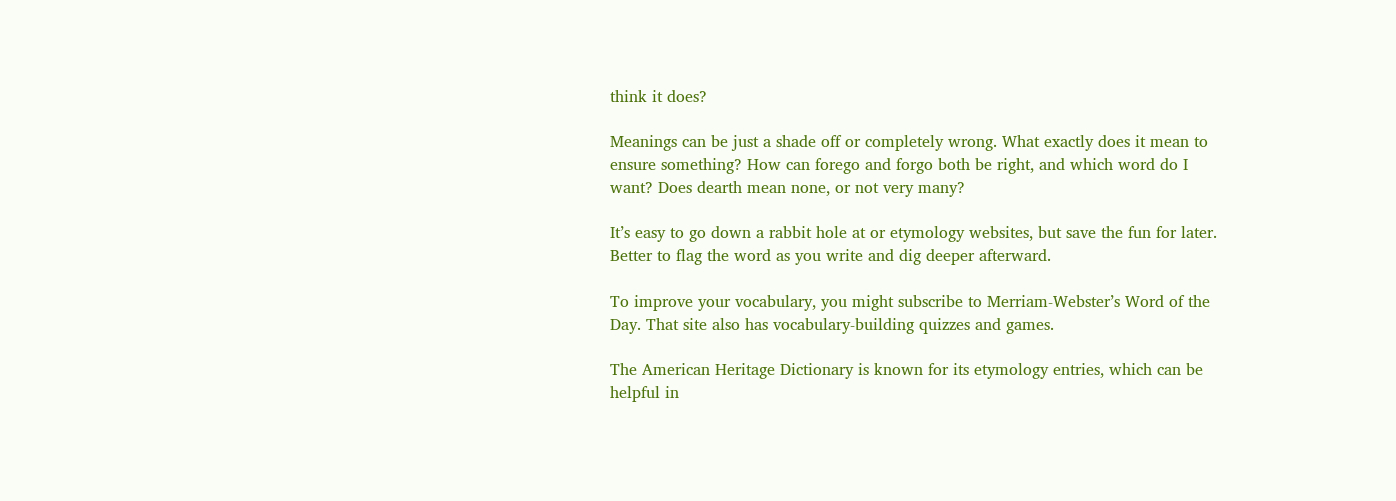think it does?

Meanings can be just a shade off or completely wrong. What exactly does it mean to ensure something? How can forego and forgo both be right, and which word do I want? Does dearth mean none, or not very many?

It’s easy to go down a rabbit hole at or etymology websites, but save the fun for later. Better to flag the word as you write and dig deeper afterward.

To improve your vocabulary, you might subscribe to Merriam-Webster’s Word of the Day. That site also has vocabulary-building quizzes and games.

The American Heritage Dictionary is known for its etymology entries, which can be helpful in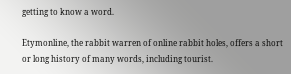getting to know a word.

Etymonline, the rabbit warren of online rabbit holes, offers a short or long history of many words, including tourist.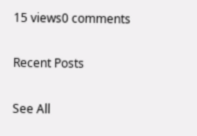15 views0 comments

Recent Posts

See All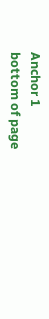Anchor 1
bottom of page